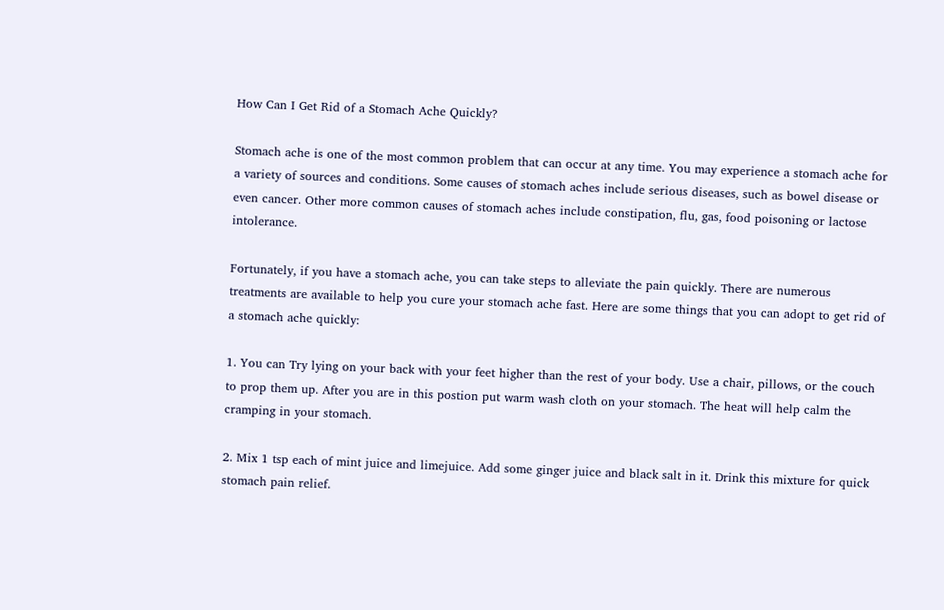How Can I Get Rid of a Stomach Ache Quickly?

Stomach ache is one of the most common problem that can occur at any time. You may experience a stomach ache for a variety of sources and conditions. Some causes of stomach aches include serious diseases, such as bowel disease or even cancer. Other more common causes of stomach aches include constipation, flu, gas, food poisoning or lactose intolerance.

Fortunately, if you have a stomach ache, you can take steps to alleviate the pain quickly. There are numerous treatments are available to help you cure your stomach ache fast. Here are some things that you can adopt to get rid of a stomach ache quickly:

1. You can Try lying on your back with your feet higher than the rest of your body. Use a chair, pillows, or the couch to prop them up. After you are in this postion put warm wash cloth on your stomach. The heat will help calm the cramping in your stomach.

2. Mix 1 tsp each of mint juice and limejuice. Add some ginger juice and black salt in it. Drink this mixture for quick stomach pain relief.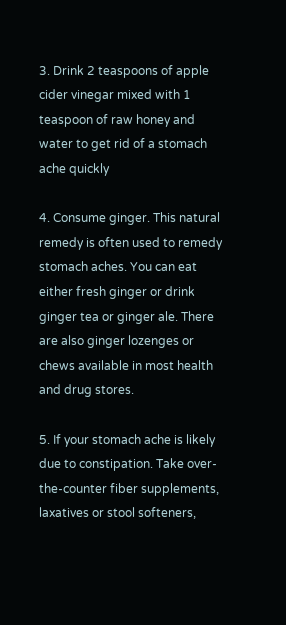3. Drink 2 teaspoons of apple cider vinegar mixed with 1 teaspoon of raw honey and water to get rid of a stomach ache quickly

4. Consume ginger. This natural remedy is often used to remedy stomach aches. You can eat either fresh ginger or drink ginger tea or ginger ale. There are also ginger lozenges or chews available in most health and drug stores.

5. If your stomach ache is likely due to constipation. Take over-the-counter fiber supplements, laxatives or stool softeners,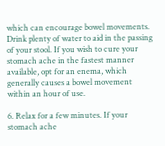which can encourage bowel movements. Drink plenty of water to aid in the passing of your stool. If you wish to cure your stomach ache in the fastest manner available, opt for an enema, which generally causes a bowel movement within an hour of use.

6. Relax for a few minutes. If your stomach ache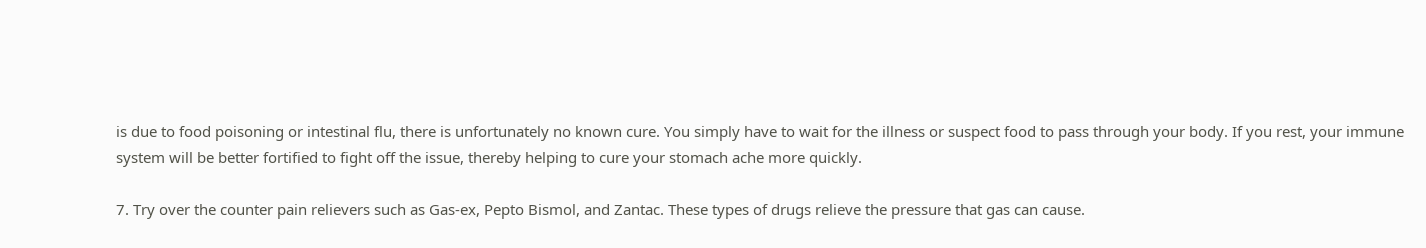is due to food poisoning or intestinal flu, there is unfortunately no known cure. You simply have to wait for the illness or suspect food to pass through your body. If you rest, your immune system will be better fortified to fight off the issue, thereby helping to cure your stomach ache more quickly.

7. Try over the counter pain relievers such as Gas-ex, Pepto Bismol, and Zantac. These types of drugs relieve the pressure that gas can cause.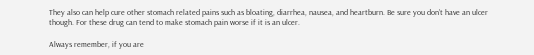They also can help cure other stomach related pains such as bloating, diarrhea, nausea, and heartburn. Be sure you don’t have an ulcer though. For these drug can tend to make stomach pain worse if it is an ulcer.

Always remember, if you are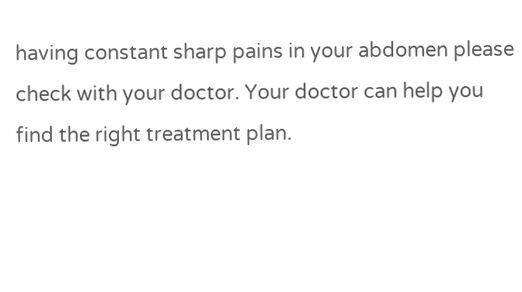having constant sharp pains in your abdomen please check with your doctor. Your doctor can help you find the right treatment plan.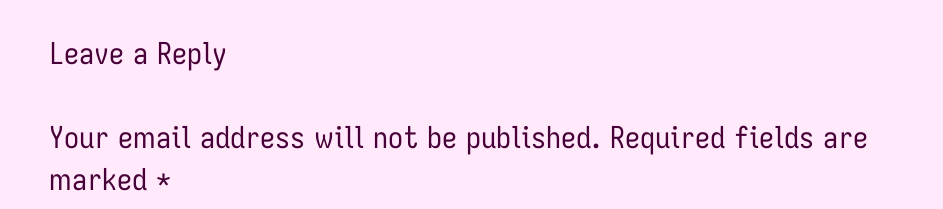Leave a Reply

Your email address will not be published. Required fields are marked *